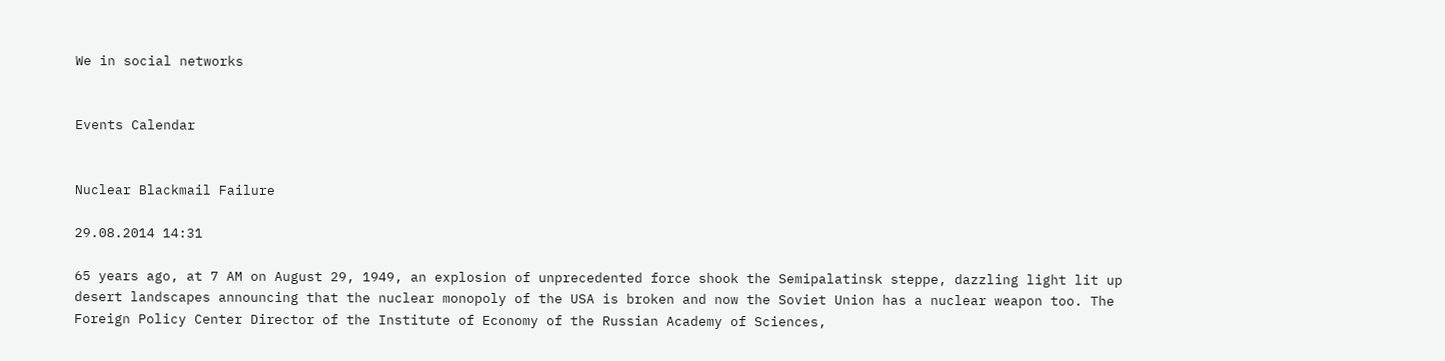We in social networks


Events Calendar


Nuclear Blackmail Failure

29.08.2014 14:31

65 years ago, at 7 AM on August 29, 1949, an explosion of unprecedented force shook the Semipalatinsk steppe, dazzling light lit up desert landscapes announcing that the nuclear monopoly of the USA is broken and now the Soviet Union has a nuclear weapon too. The Foreign Policy Center Director of the Institute of Economy of the Russian Academy of Sciences,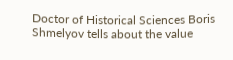Doctor of Historical Sciences Boris Shmelyov tells about the value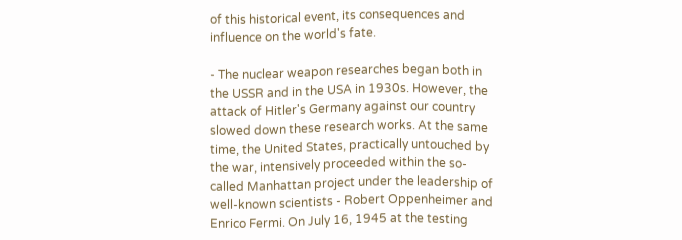of this historical event, its consequences and influence on the world's fate.

- The nuclear weapon researches began both in the USSR and in the USA in 1930s. However, the attack of Hitler's Germany against our country slowed down these research works. At the same time, the United States, practically untouched by the war, intensively proceeded within the so-called Manhattan project under the leadership of well-known scientists - Robert Oppenheimer and Enrico Fermi. On July 16, 1945 at the testing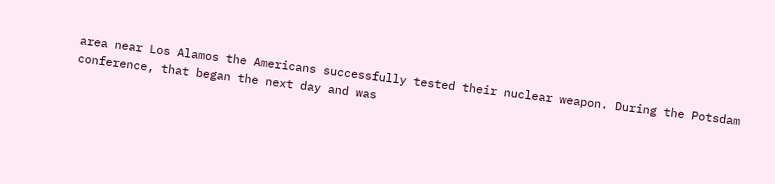area near Los Alamos the Americans successfully tested their nuclear weapon. During the Potsdam conference, that began the next day and was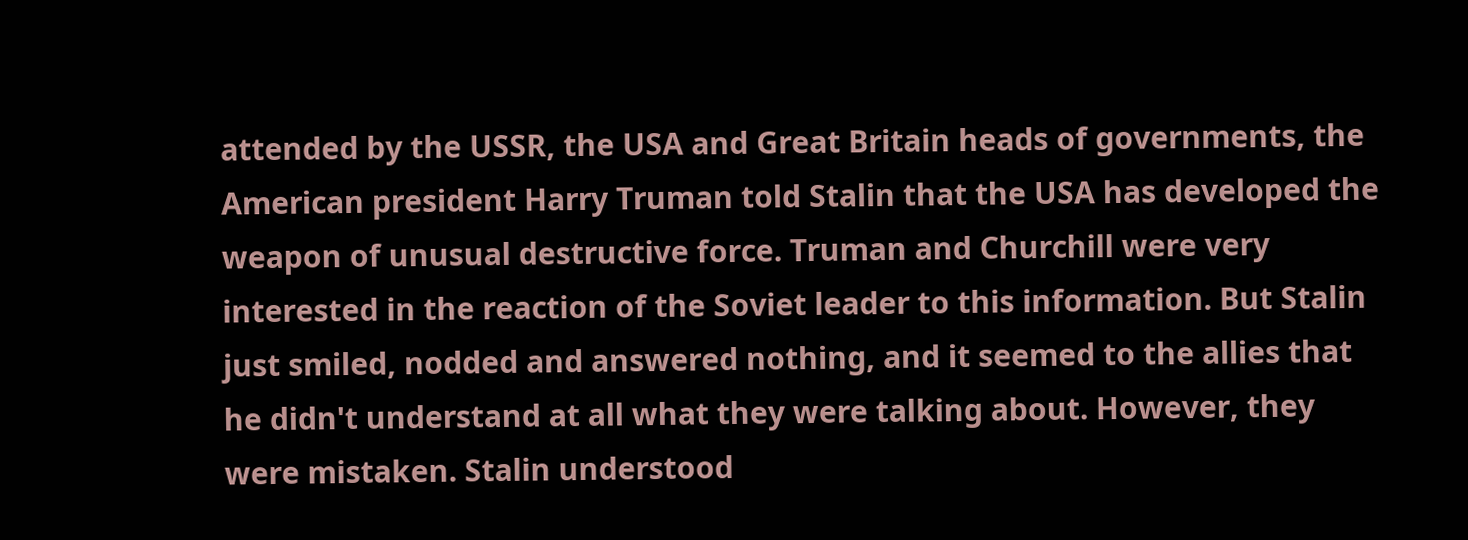attended by the USSR, the USA and Great Britain heads of governments, the American president Harry Truman told Stalin that the USA has developed the weapon of unusual destructive force. Truman and Churchill were very interested in the reaction of the Soviet leader to this information. But Stalin just smiled, nodded and answered nothing, and it seemed to the allies that he didn't understand at all what they were talking about. However, they were mistaken. Stalin understood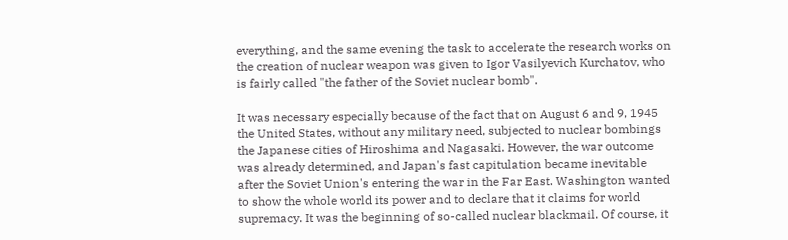everything, and the same evening the task to accelerate the research works on the creation of nuclear weapon was given to Igor Vasilyevich Kurchatov, who is fairly called "the father of the Soviet nuclear bomb".

It was necessary especially because of the fact that on August 6 and 9, 1945 the United States, without any military need, subjected to nuclear bombings the Japanese cities of Hiroshima and Nagasaki. However, the war outcome was already determined, and Japan's fast capitulation became inevitable after the Soviet Union's entering the war in the Far East. Washington wanted to show the whole world its power and to declare that it claims for world supremacy. It was the beginning of so-called nuclear blackmail. Of course, it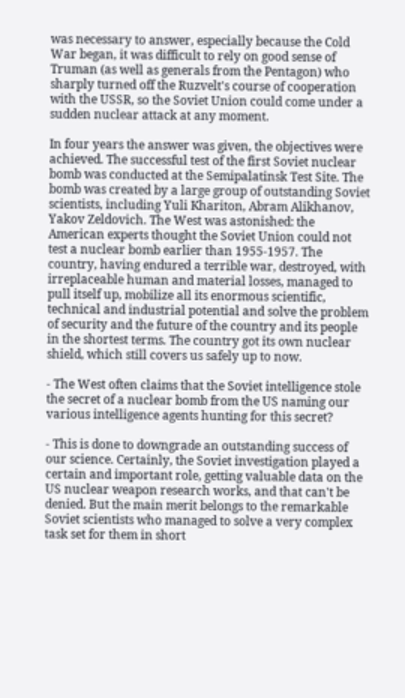was necessary to answer, especially because the Cold War began, it was difficult to rely on good sense of Truman (as well as generals from the Pentagon) who sharply turned off the Ruzvelt's course of cooperation with the USSR, so the Soviet Union could come under a sudden nuclear attack at any moment.

In four years the answer was given, the objectives were achieved. The successful test of the first Soviet nuclear bomb was conducted at the Semipalatinsk Test Site. The bomb was created by a large group of outstanding Soviet scientists, including Yuli Khariton, Abram Alikhanov, Yakov Zeldovich. The West was astonished: the American experts thought the Soviet Union could not test a nuclear bomb earlier than 1955-1957. The country, having endured a terrible war, destroyed, with irreplaceable human and material losses, managed to pull itself up, mobilize all its enormous scientific, technical and industrial potential and solve the problem of security and the future of the country and its people in the shortest terms. The country got its own nuclear shield, which still covers us safely up to now.

- The West often claims that the Soviet intelligence stole the secret of a nuclear bomb from the US naming our various intelligence agents hunting for this secret?

- This is done to downgrade an outstanding success of our science. Certainly, the Soviet investigation played a certain and important role, getting valuable data on the US nuclear weapon research works, and that can't be denied. But the main merit belongs to the remarkable Soviet scientists who managed to solve a very complex task set for them in short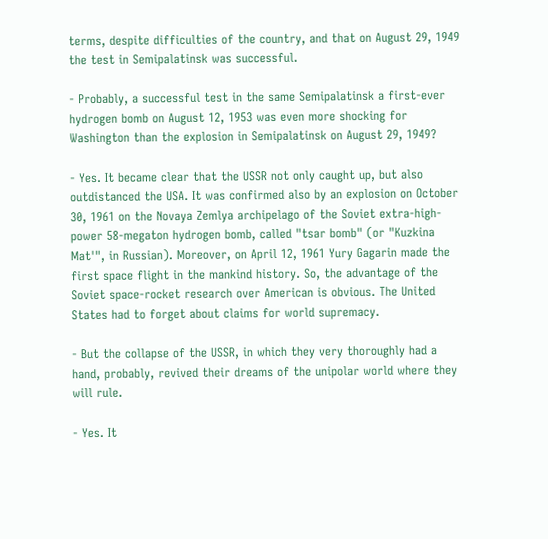terms, despite difficulties of the country, and that on August 29, 1949 the test in Semipalatinsk was successful.

- Probably, a successful test in the same Semipalatinsk a first-ever hydrogen bomb on August 12, 1953 was even more shocking for Washington than the explosion in Semipalatinsk on August 29, 1949?

- Yes. It became clear that the USSR not only caught up, but also outdistanced the USA. It was confirmed also by an explosion on October 30, 1961 on the Novaya Zemlya archipelago of the Soviet extra-high-power 58-megaton hydrogen bomb, called "tsar bomb" (or "Kuzkina Mat'", in Russian). Moreover, on April 12, 1961 Yury Gagarin made the first space flight in the mankind history. So, the advantage of the Soviet space-rocket research over American is obvious. The United States had to forget about claims for world supremacy.

- But the collapse of the USSR, in which they very thoroughly had a hand, probably, revived their dreams of the unipolar world where they will rule.

- Yes. It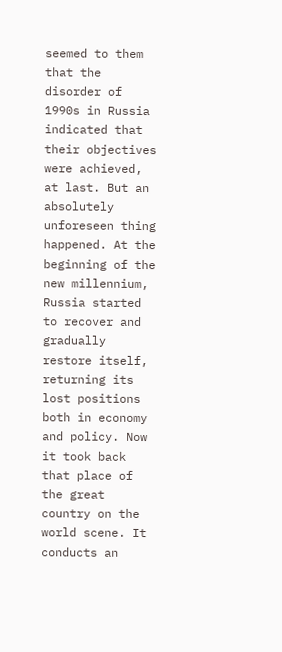seemed to them that the disorder of 1990s in Russia indicated that their objectives were achieved, at last. But an absolutely unforeseen thing happened. At the beginning of the new millennium, Russia started to recover and gradually restore itself, returning its lost positions both in economy and policy. Now it took back that place of the great country on the world scene. It conducts an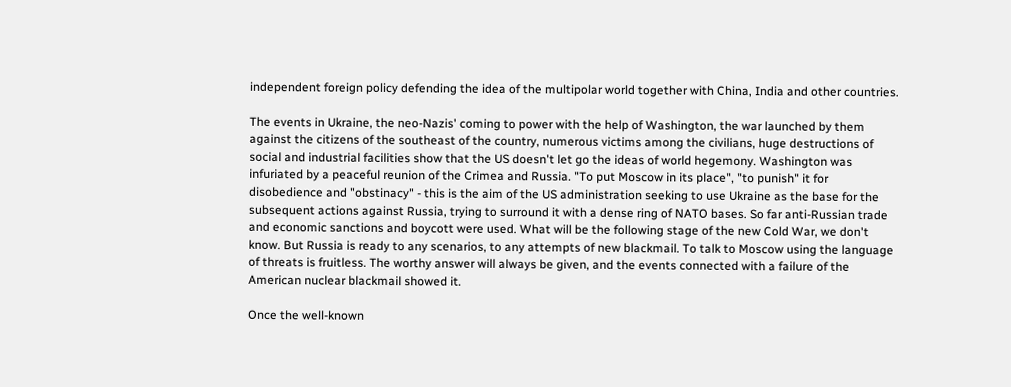independent foreign policy defending the idea of the multipolar world together with China, India and other countries.

The events in Ukraine, the neo-Nazis' coming to power with the help of Washington, the war launched by them against the citizens of the southeast of the country, numerous victims among the civilians, huge destructions of social and industrial facilities show that the US doesn't let go the ideas of world hegemony. Washington was infuriated by a peaceful reunion of the Crimea and Russia. "To put Moscow in its place", "to punish" it for disobedience and "obstinacy" - this is the aim of the US administration seeking to use Ukraine as the base for the subsequent actions against Russia, trying to surround it with a dense ring of NATO bases. So far anti-Russian trade and economic sanctions and boycott were used. What will be the following stage of the new Cold War, we don't know. But Russia is ready to any scenarios, to any attempts of new blackmail. To talk to Moscow using the language of threats is fruitless. The worthy answer will always be given, and the events connected with a failure of the American nuclear blackmail showed it.

Once the well-known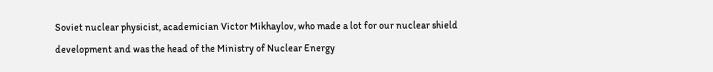Soviet nuclear physicist, academician Victor Mikhaylov, who made a lot for our nuclear shield development and was the head of the Ministry of Nuclear Energy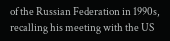of the Russian Federation in 1990s, recalling his meeting with the US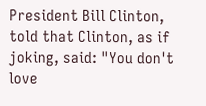President Bill Clinton, told that Clinton, as if joking, said: "You don't love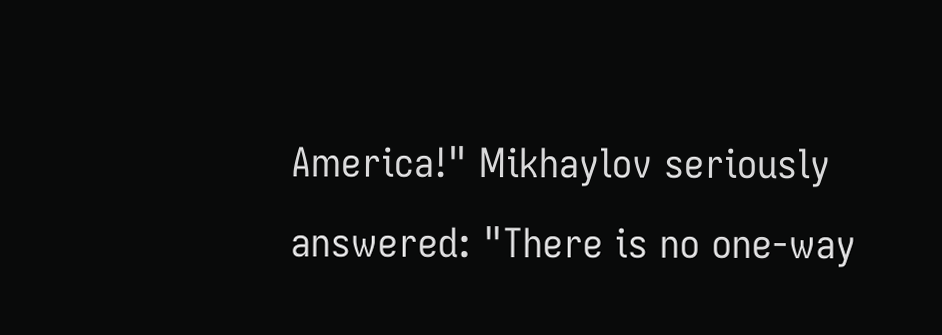America!" Mikhaylov seriously answered: "There is no one-way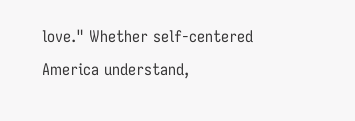love." Whether self-centered America understand,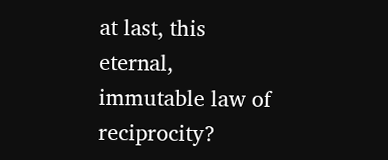at last, this eternal, immutable law of reciprocity?